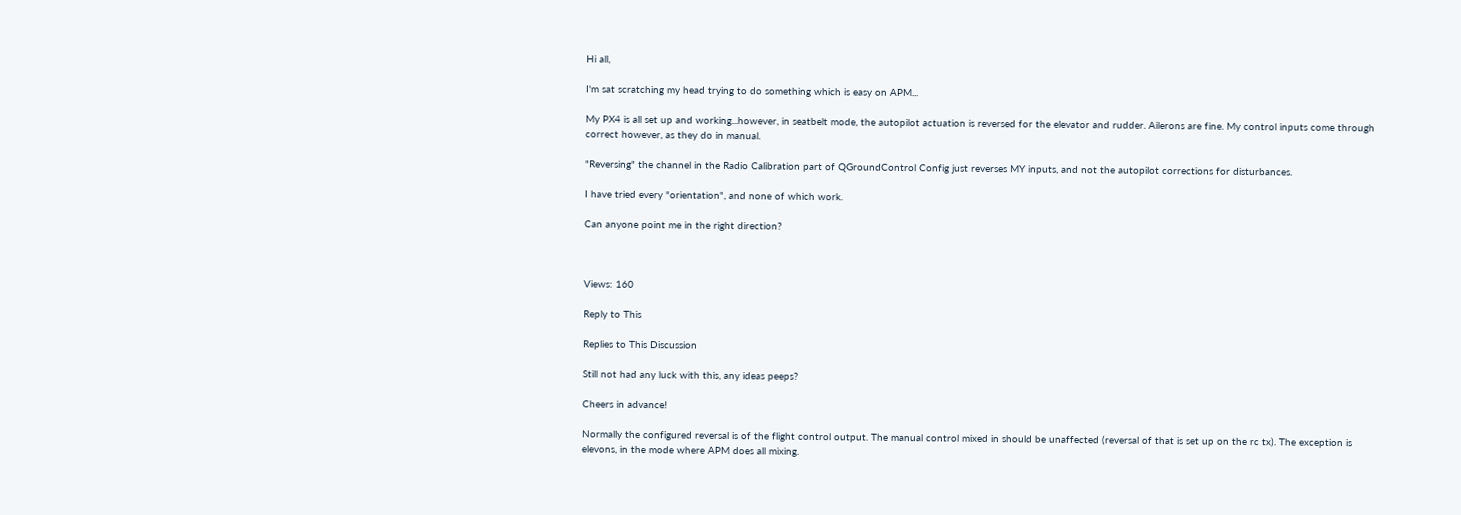Hi all,

I'm sat scratching my head trying to do something which is easy on APM...

My PX4 is all set up and working...however, in seatbelt mode, the autopilot actuation is reversed for the elevator and rudder. Ailerons are fine. My control inputs come through correct however, as they do in manual.

"Reversing" the channel in the Radio Calibration part of QGroundControl Config just reverses MY inputs, and not the autopilot corrections for disturbances.

I have tried every "orientation", and none of which work.

Can anyone point me in the right direction?



Views: 160

Reply to This

Replies to This Discussion

Still not had any luck with this, any ideas peeps?

Cheers in advance!

Normally the configured reversal is of the flight control output. The manual control mixed in should be unaffected (reversal of that is set up on the rc tx). The exception is elevons, in the mode where APM does all mixing.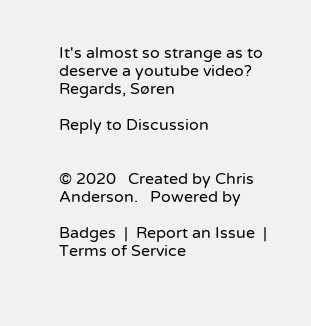It's almost so strange as to deserve a youtube video?
Regards, Søren

Reply to Discussion


© 2020   Created by Chris Anderson.   Powered by

Badges  |  Report an Issue  |  Terms of Service